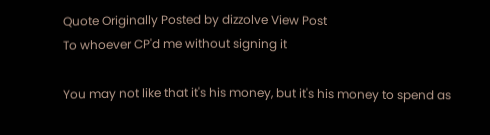Quote Originally Posted by dizzolve View Post
To whoever CP'd me without signing it

You may not like that it's his money, but it's his money to spend as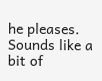he pleases. Sounds like a bit of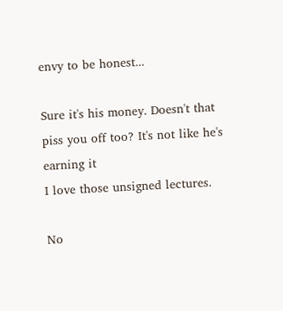envy to be honest...

Sure it's his money. Doesn't that piss you off too? It's not like he's earning it
I love those unsigned lectures.

No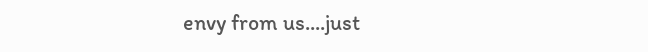envy from us....just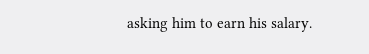asking him to earn his salary.